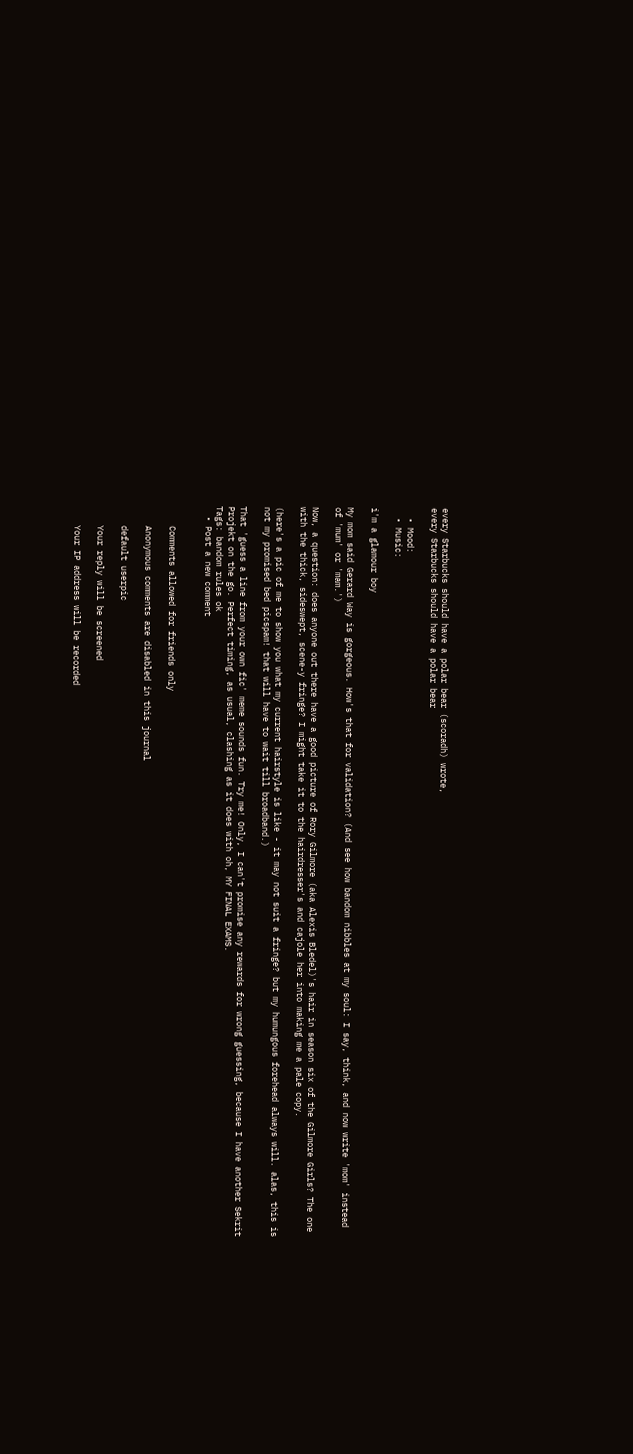every Starbucks should have a polar bear (scoradh) wrote,
every Starbucks should have a polar bear

  • Mood:
  • Music:

i'm a glamour boy

My mom said Gerard Way is gorgeous. How's that for validation? (And see how bandom nibbles at my soul: I say, think, and now write 'mom' instead of 'mum' or 'mam.')

Now, a question: does anyone out there have a good picture of Rory Gilmore (aka Alexis Bledel)'s hair in season six of the Gilmore Girls? The one with the thick, sideswept, scene-y fringe? I might take it to the hairdresser's and cajole her into making me a pale copy.

(here's a pic of me to show you what my current hairstyle is like - it may not suit a fringe? but my humungous forehead always will. alas, this is not my promised bed picspam! that will have to wait till broadband.)

That 'guess a line from your own fic' meme sounds fun. Try me! Only, I can't promise any rewards for wrong guessing, because I have another Sekrit Projekt on the go. Perfect timing, as usual, clashing as it does with oh, MY FINAL EXAMS.
Tags: bandom rules ok
  • Post a new comment


    Comments allowed for friends only

    Anonymous comments are disabled in this journal

    default userpic

    Your reply will be screened

    Your IP address will be recorded